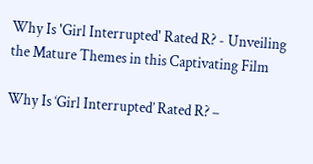Why Is 'Girl Interrupted' Rated R? - Unveiling the Mature Themes in this Captivating Film

Why Is ‘Girl Interrupted’ Rated R? –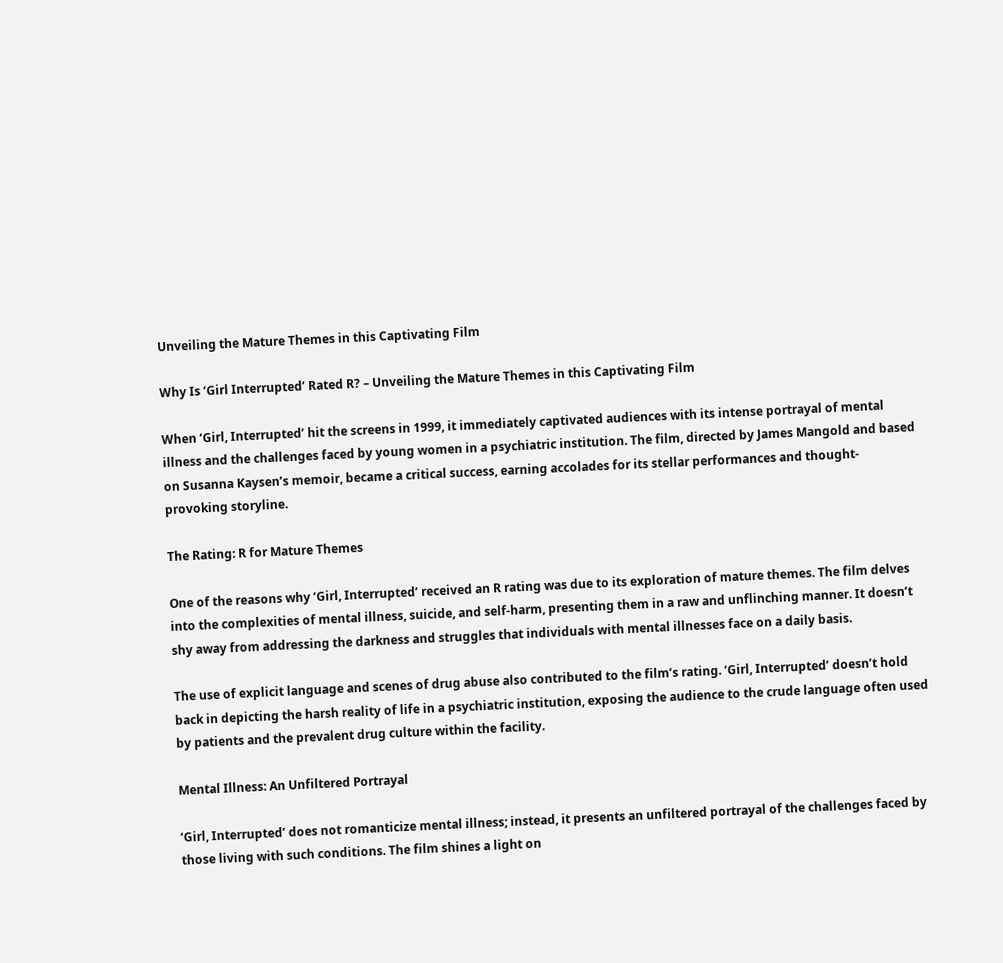Unveiling the Mature Themes in this Captivating Film

Why Is ‘Girl Interrupted’ Rated R? – Unveiling the Mature Themes in this Captivating Film

When ‘Girl, Interrupted’ hit the screens in 1999, it immediately captivated audiences with its intense portrayal of mental illness and the challenges faced by young women in a psychiatric institution. The film, directed by James Mangold and based on Susanna Kaysen’s memoir, became a critical success, earning accolades for its stellar performances and thought-provoking storyline.

The Rating: R for Mature Themes

One of the reasons why ‘Girl, Interrupted’ received an R rating was due to its exploration of mature themes. The film delves into the complexities of mental illness, suicide, and self-harm, presenting them in a raw and unflinching manner. It doesn’t shy away from addressing the darkness and struggles that individuals with mental illnesses face on a daily basis.

The use of explicit language and scenes of drug abuse also contributed to the film’s rating. ‘Girl, Interrupted’ doesn’t hold back in depicting the harsh reality of life in a psychiatric institution, exposing the audience to the crude language often used by patients and the prevalent drug culture within the facility.

Mental Illness: An Unfiltered Portrayal

‘Girl, Interrupted’ does not romanticize mental illness; instead, it presents an unfiltered portrayal of the challenges faced by those living with such conditions. The film shines a light on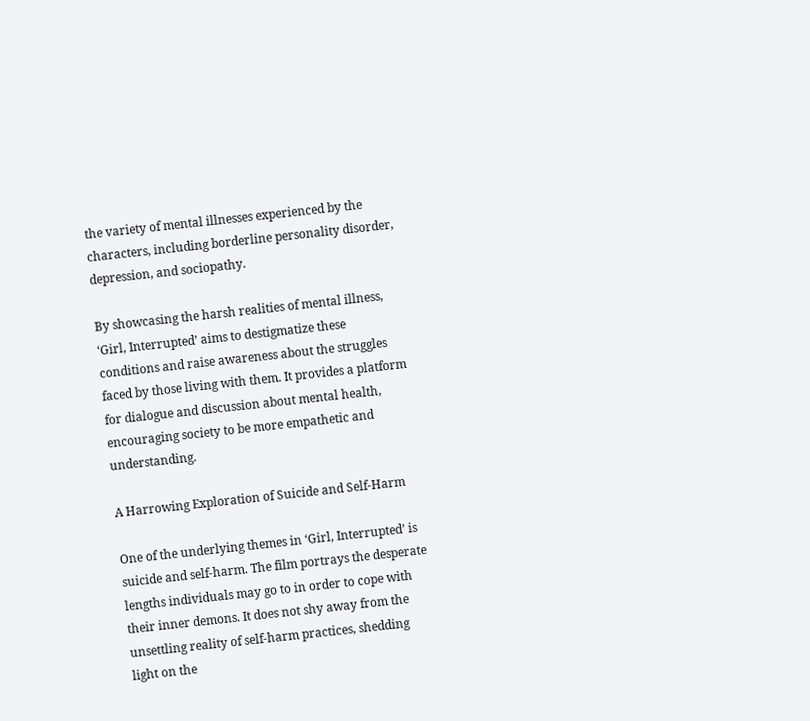the variety of mental illnesses experienced by the characters, including borderline personality disorder, depression, and sociopathy.

By showcasing the harsh realities of mental illness, ‘Girl, Interrupted’ aims to destigmatize these conditions and raise awareness about the struggles faced by those living with them. It provides a platform for dialogue and discussion about mental health, encouraging society to be more empathetic and understanding.

A Harrowing Exploration of Suicide and Self-Harm

One of the underlying themes in ‘Girl, Interrupted’ is suicide and self-harm. The film portrays the desperate lengths individuals may go to in order to cope with their inner demons. It does not shy away from the unsettling reality of self-harm practices, shedding light on the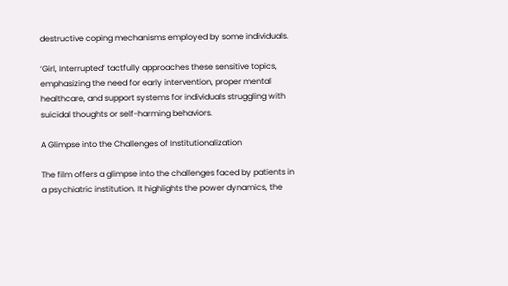destructive coping mechanisms employed by some individuals.

‘Girl, Interrupted’ tactfully approaches these sensitive topics, emphasizing the need for early intervention, proper mental healthcare, and support systems for individuals struggling with suicidal thoughts or self-harming behaviors.

A Glimpse into the Challenges of Institutionalization

The film offers a glimpse into the challenges faced by patients in a psychiatric institution. It highlights the power dynamics, the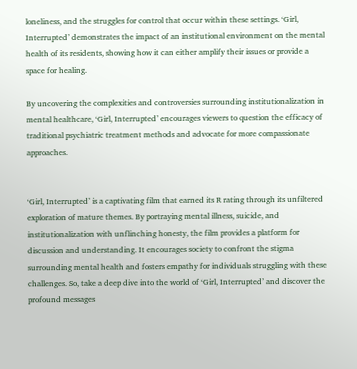loneliness, and the struggles for control that occur within these settings. ‘Girl, Interrupted’ demonstrates the impact of an institutional environment on the mental health of its residents, showing how it can either amplify their issues or provide a space for healing.

By uncovering the complexities and controversies surrounding institutionalization in mental healthcare, ‘Girl, Interrupted’ encourages viewers to question the efficacy of traditional psychiatric treatment methods and advocate for more compassionate approaches.


‘Girl, Interrupted’ is a captivating film that earned its R rating through its unfiltered exploration of mature themes. By portraying mental illness, suicide, and institutionalization with unflinching honesty, the film provides a platform for discussion and understanding. It encourages society to confront the stigma surrounding mental health and fosters empathy for individuals struggling with these challenges. So, take a deep dive into the world of ‘Girl, Interrupted’ and discover the profound messages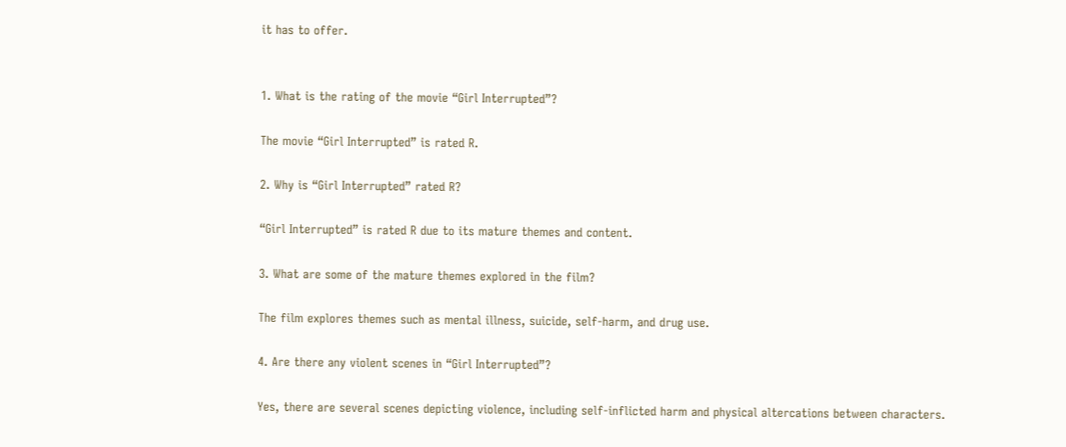it has to offer.


1. What is the rating of the movie “Girl Interrupted”?

The movie “Girl Interrupted” is rated R.

2. Why is “Girl Interrupted” rated R?

“Girl Interrupted” is rated R due to its mature themes and content.

3. What are some of the mature themes explored in the film?

The film explores themes such as mental illness, suicide, self-harm, and drug use.

4. Are there any violent scenes in “Girl Interrupted”?

Yes, there are several scenes depicting violence, including self-inflicted harm and physical altercations between characters.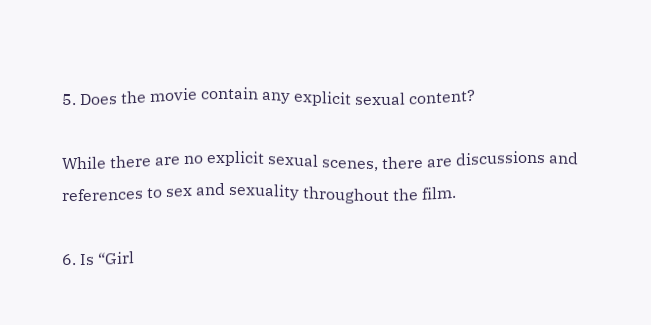5. Does the movie contain any explicit sexual content?

While there are no explicit sexual scenes, there are discussions and references to sex and sexuality throughout the film.

6. Is “Girl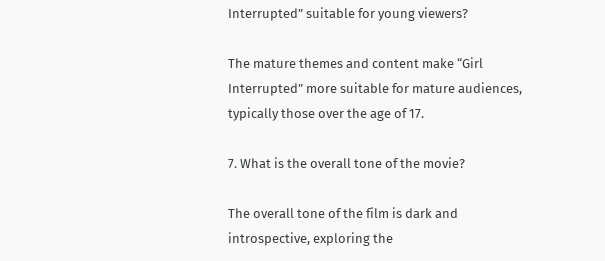Interrupted” suitable for young viewers?

The mature themes and content make “Girl Interrupted” more suitable for mature audiences, typically those over the age of 17.

7. What is the overall tone of the movie?

The overall tone of the film is dark and introspective, exploring the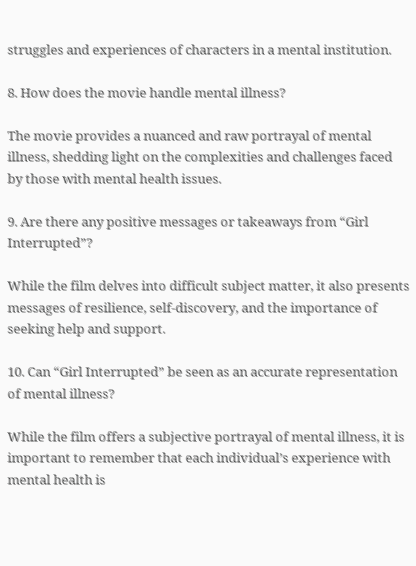struggles and experiences of characters in a mental institution.

8. How does the movie handle mental illness?

The movie provides a nuanced and raw portrayal of mental illness, shedding light on the complexities and challenges faced by those with mental health issues.

9. Are there any positive messages or takeaways from “Girl Interrupted”?

While the film delves into difficult subject matter, it also presents messages of resilience, self-discovery, and the importance of seeking help and support.

10. Can “Girl Interrupted” be seen as an accurate representation of mental illness?

While the film offers a subjective portrayal of mental illness, it is important to remember that each individual’s experience with mental health is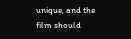unique, and the film should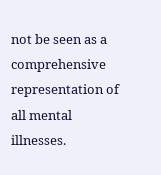not be seen as a comprehensive representation of all mental illnesses.